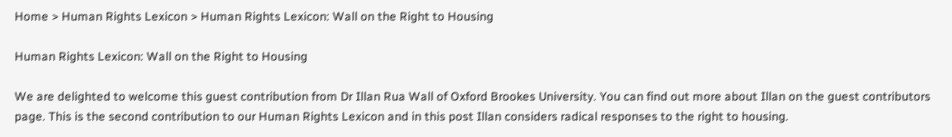Home > Human Rights Lexicon > Human Rights Lexicon: Wall on the Right to Housing

Human Rights Lexicon: Wall on the Right to Housing

We are delighted to welcome this guest contribution from Dr Illan Rua Wall of Oxford Brookes University. You can find out more about Illan on the guest contributors page. This is the second contribution to our Human Rights Lexicon and in this post Illan considers radical responses to the right to housing.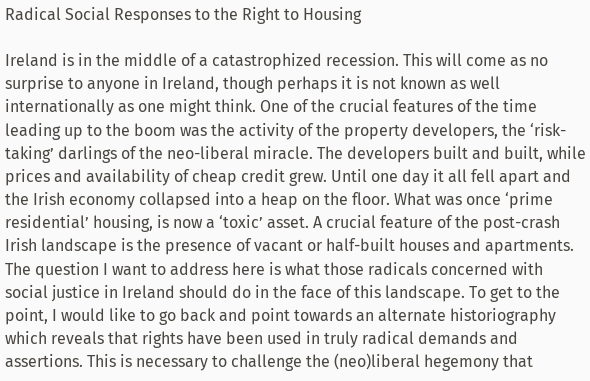Radical Social Responses to the Right to Housing

Ireland is in the middle of a catastrophized recession. This will come as no surprise to anyone in Ireland, though perhaps it is not known as well internationally as one might think. One of the crucial features of the time leading up to the boom was the activity of the property developers, the ‘risk-taking’ darlings of the neo-liberal miracle. The developers built and built, while prices and availability of cheap credit grew. Until one day it all fell apart and the Irish economy collapsed into a heap on the floor. What was once ‘prime residential’ housing, is now a ‘toxic’ asset. A crucial feature of the post-crash Irish landscape is the presence of vacant or half-built houses and apartments. The question I want to address here is what those radicals concerned with social justice in Ireland should do in the face of this landscape. To get to the point, I would like to go back and point towards an alternate historiography which reveals that rights have been used in truly radical demands and assertions. This is necessary to challenge the (neo)liberal hegemony that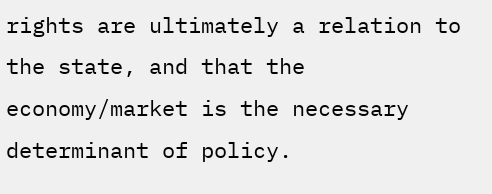rights are ultimately a relation to the state, and that the economy/market is the necessary determinant of policy.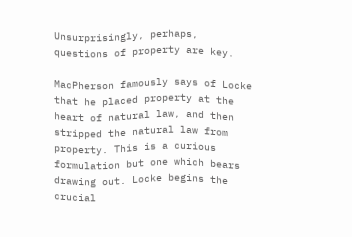Unsurprisingly, perhaps, questions of property are key.

MacPherson famously says of Locke that he placed property at the heart of natural law, and then stripped the natural law from property. This is a curious formulation but one which bears drawing out. Locke begins the crucial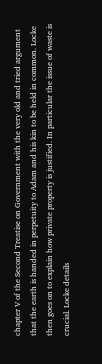chapter V of the Second Treatise on Government with the very old and tried argument that the earth is handed in perpetuity to Adam and his kin to be held in common. Locke then goes on to explain how private property is justified. In particular the issue of waste is crucial. Locke details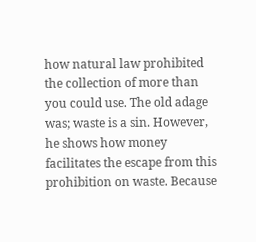how natural law prohibited the collection of more than you could use. The old adage was; waste is a sin. However, he shows how money facilitates the escape from this prohibition on waste. Because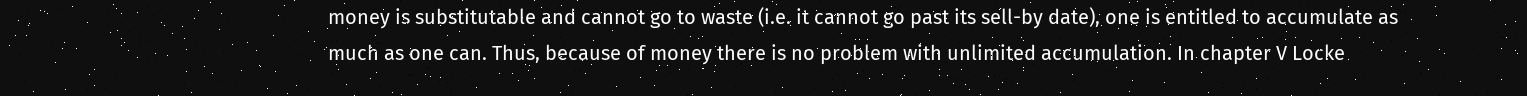money is substitutable and cannot go to waste (i.e. it cannot go past its sell-by date), one is entitled to accumulate as much as one can. Thus, because of money there is no problem with unlimited accumulation. In chapter V Locke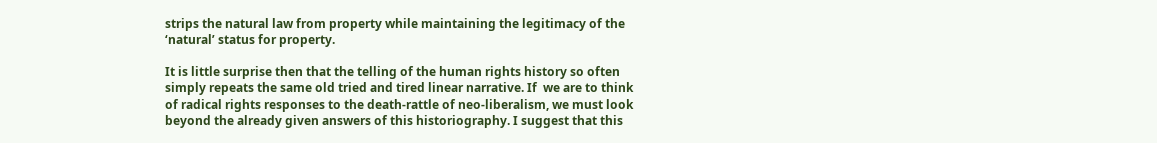strips the natural law from property while maintaining the legitimacy of the ‘natural’ status for property.

It is little surprise then that the telling of the human rights history so often simply repeats the same old tried and tired linear narrative. If  we are to think of radical rights responses to the death-rattle of neo-liberalism, we must look beyond the already given answers of this historiography. I suggest that this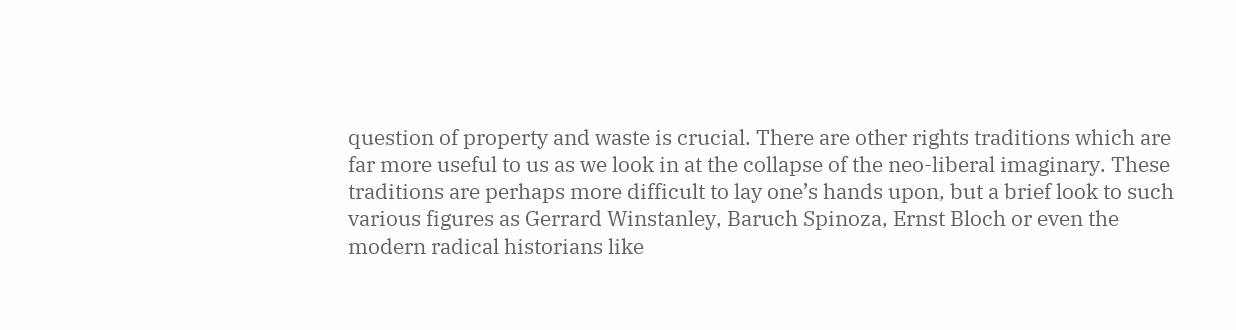question of property and waste is crucial. There are other rights traditions which are far more useful to us as we look in at the collapse of the neo-liberal imaginary. These traditions are perhaps more difficult to lay one’s hands upon, but a brief look to such various figures as Gerrard Winstanley, Baruch Spinoza, Ernst Bloch or even the modern radical historians like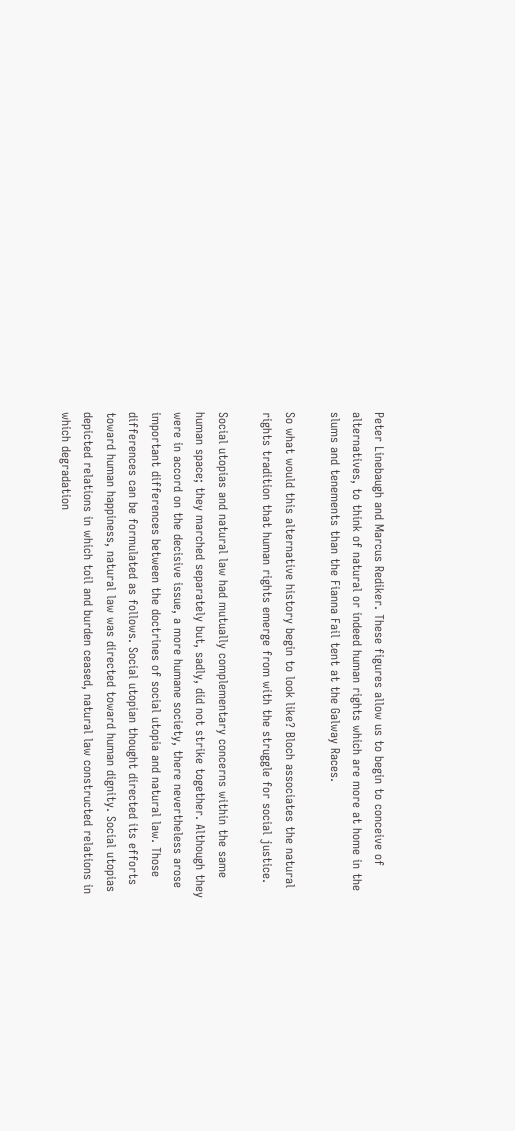Peter Linebaugh and Marcus Rediker. These figures allow us to begin to conceive of alternatives, to think of natural or indeed human rights which are more at home in the slums and tenements than the Fianna Fail tent at the Galway Races.

So what would this alternative history begin to look like? Bloch associates the natural rights tradition that human rights emerge from with the struggle for social justice.

Social utopias and natural law had mutually complementary concerns within the same human space; they marched separately but, sadly, did not strike together. Although they were in accord on the decisive issue, a more humane society, there nevertheless arose important differences between the doctrines of social utopia and natural law. Those differences can be formulated as follows. Social utopian thought directed its efforts toward human happiness, natural law was directed toward human dignity. Social utopias depicted relations in which toil and burden ceased, natural law constructed relations in which degradation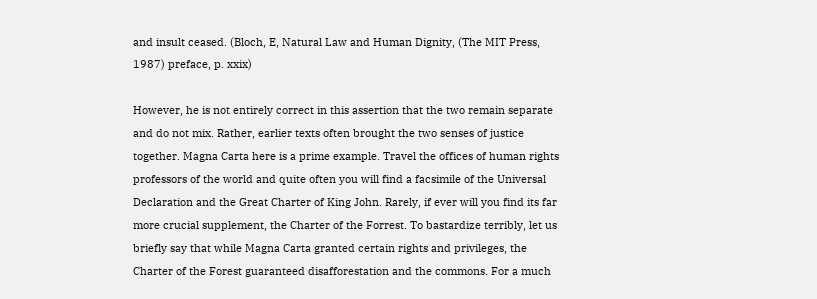and insult ceased. (Bloch, E, Natural Law and Human Dignity, (The MIT Press, 1987) preface, p. xxix)

However, he is not entirely correct in this assertion that the two remain separate and do not mix. Rather, earlier texts often brought the two senses of justice together. Magna Carta here is a prime example. Travel the offices of human rights professors of the world and quite often you will find a facsimile of the Universal Declaration and the Great Charter of King John. Rarely, if ever will you find its far more crucial supplement, the Charter of the Forrest. To bastardize terribly, let us briefly say that while Magna Carta granted certain rights and privileges, the Charter of the Forest guaranteed disafforestation and the commons. For a much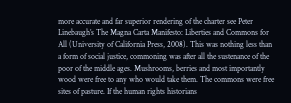more accurate and far superior rendering of the charter see Peter Linebaugh’s The Magna Carta Manifesto: Liberties and Commons for All (University of California Press, 2008). This was nothing less than a form of social justice, commoning was after all the sustenance of the poor of the middle ages. Mushrooms, berries and most importantly wood were free to any who would take them. The commons were free sites of pasture. If the human rights historians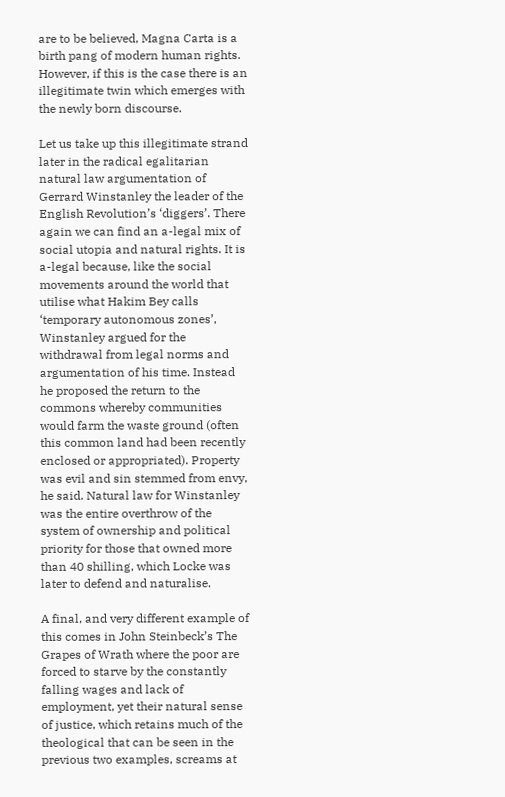are to be believed, Magna Carta is a birth pang of modern human rights. However, if this is the case there is an illegitimate twin which emerges with the newly born discourse.

Let us take up this illegitimate strand later in the radical egalitarian natural law argumentation of Gerrard Winstanley the leader of the English Revolution’s ‘diggers’. There again we can find an a-legal mix of social utopia and natural rights. It is a-legal because, like the social movements around the world that utilise what Hakim Bey calls ‘temporary autonomous zones’, Winstanley argued for the withdrawal from legal norms and argumentation of his time. Instead he proposed the return to the commons whereby communities would farm the waste ground (often this common land had been recently enclosed or appropriated). Property was evil and sin stemmed from envy, he said. Natural law for Winstanley was the entire overthrow of the system of ownership and political priority for those that owned more than 40 shilling, which Locke was later to defend and naturalise.

A final, and very different example of this comes in John Steinbeck’s The Grapes of Wrath where the poor are forced to starve by the constantly falling wages and lack of employment, yet their natural sense of justice, which retains much of the theological that can be seen in the previous two examples, screams at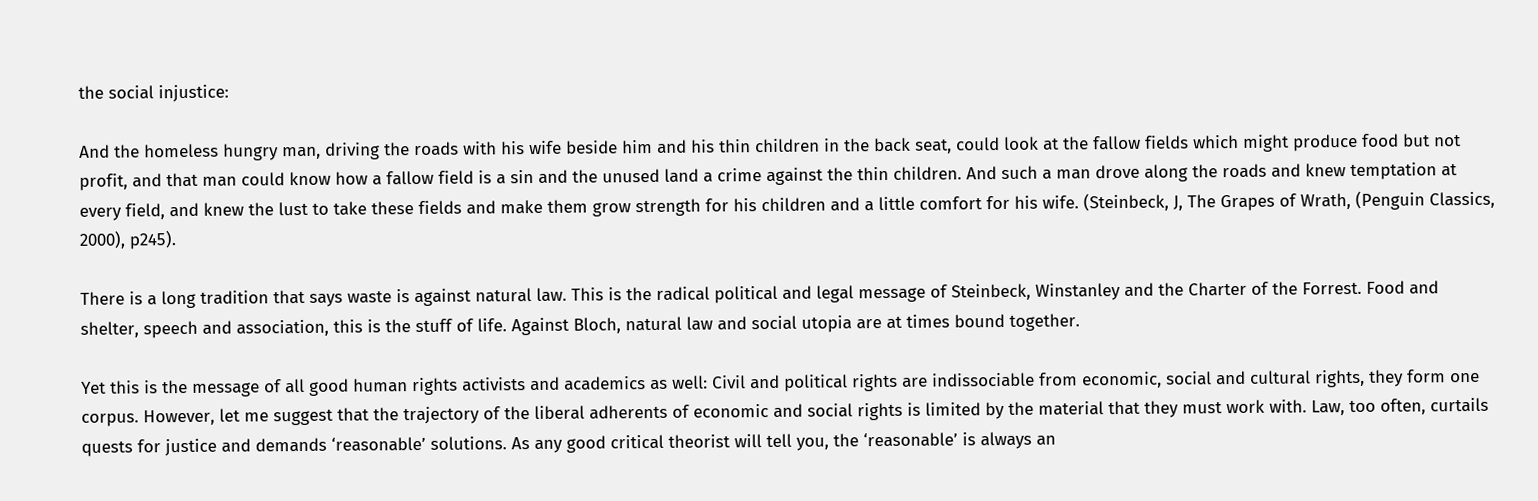the social injustice:

And the homeless hungry man, driving the roads with his wife beside him and his thin children in the back seat, could look at the fallow fields which might produce food but not profit, and that man could know how a fallow field is a sin and the unused land a crime against the thin children. And such a man drove along the roads and knew temptation at every field, and knew the lust to take these fields and make them grow strength for his children and a little comfort for his wife. (Steinbeck, J, The Grapes of Wrath, (Penguin Classics, 2000), p245).

There is a long tradition that says waste is against natural law. This is the radical political and legal message of Steinbeck, Winstanley and the Charter of the Forrest. Food and shelter, speech and association, this is the stuff of life. Against Bloch, natural law and social utopia are at times bound together.

Yet this is the message of all good human rights activists and academics as well: Civil and political rights are indissociable from economic, social and cultural rights, they form one corpus. However, let me suggest that the trajectory of the liberal adherents of economic and social rights is limited by the material that they must work with. Law, too often, curtails quests for justice and demands ‘reasonable’ solutions. As any good critical theorist will tell you, the ‘reasonable’ is always an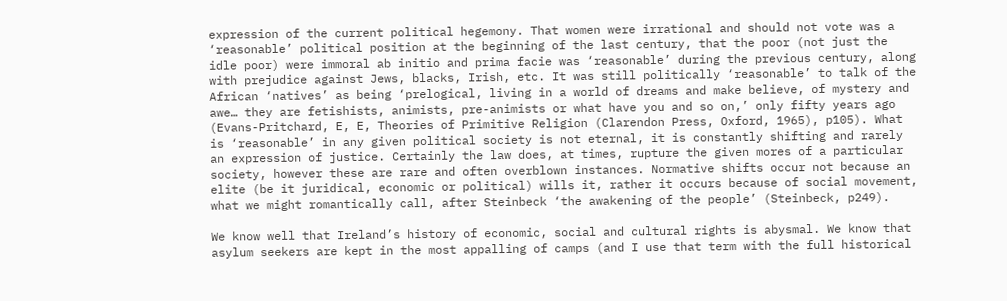expression of the current political hegemony. That women were irrational and should not vote was a ‘reasonable’ political position at the beginning of the last century, that the poor (not just the idle poor) were immoral ab initio and prima facie was ‘reasonable’ during the previous century, along with prejudice against Jews, blacks, Irish, etc. It was still politically ‘reasonable’ to talk of the African ‘natives’ as being ‘prelogical, living in a world of dreams and make believe, of mystery and awe… they are fetishists, animists, pre-animists or what have you and so on,’ only fifty years ago (Evans-Pritchard, E, E, Theories of Primitive Religion (Clarendon Press, Oxford, 1965), p105). What is ‘reasonable’ in any given political society is not eternal, it is constantly shifting and rarely an expression of justice. Certainly the law does, at times, rupture the given mores of a particular society, however these are rare and often overblown instances. Normative shifts occur not because an elite (be it juridical, economic or political) wills it, rather it occurs because of social movement, what we might romantically call, after Steinbeck ‘the awakening of the people’ (Steinbeck, p249).

We know well that Ireland’s history of economic, social and cultural rights is abysmal. We know that asylum seekers are kept in the most appalling of camps (and I use that term with the full historical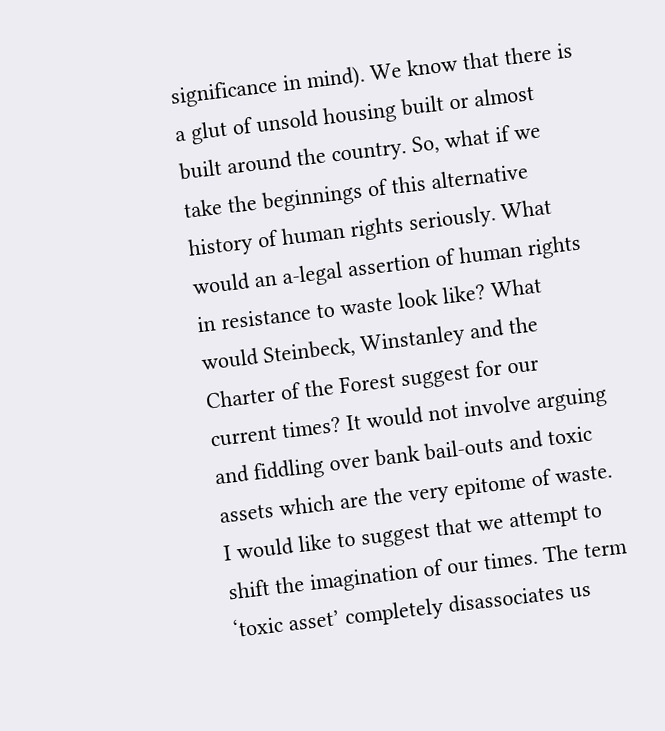significance in mind). We know that there is a glut of unsold housing built or almost built around the country. So, what if we take the beginnings of this alternative history of human rights seriously. What would an a-legal assertion of human rights in resistance to waste look like? What would Steinbeck, Winstanley and the Charter of the Forest suggest for our current times? It would not involve arguing and fiddling over bank bail-outs and toxic assets which are the very epitome of waste. I would like to suggest that we attempt to shift the imagination of our times. The term ‘toxic asset’ completely disassociates us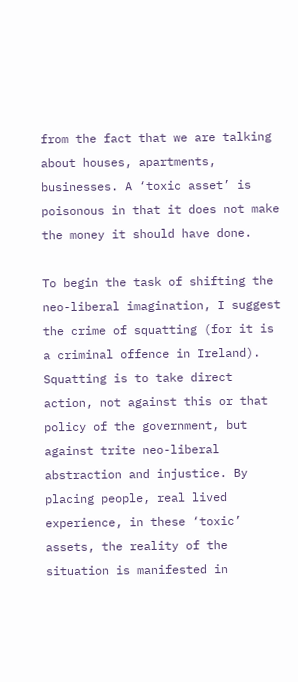from the fact that we are talking about houses, apartments, businesses. A ‘toxic asset’ is poisonous in that it does not make the money it should have done.

To begin the task of shifting the neo-liberal imagination, I suggest the crime of squatting (for it is a criminal offence in Ireland). Squatting is to take direct action, not against this or that policy of the government, but against trite neo-liberal abstraction and injustice. By placing people, real lived experience, in these ‘toxic’ assets, the reality of the situation is manifested in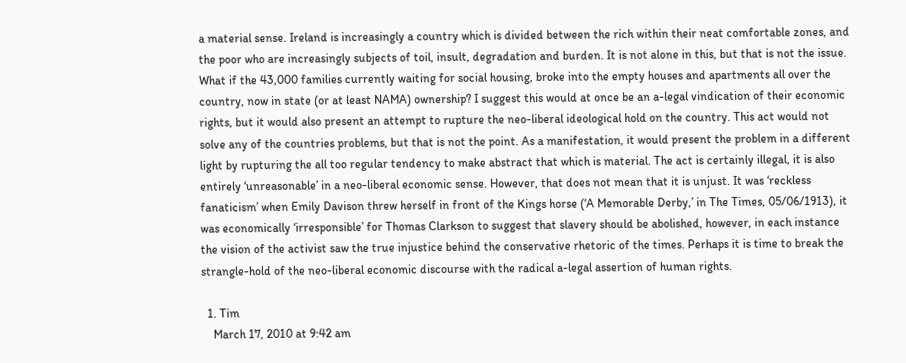a material sense. Ireland is increasingly a country which is divided between the rich within their neat comfortable zones, and the poor who are increasingly subjects of toil, insult, degradation and burden. It is not alone in this, but that is not the issue. What if the 43,000 families currently waiting for social housing, broke into the empty houses and apartments all over the country, now in state (or at least NAMA) ownership? I suggest this would at once be an a-legal vindication of their economic rights, but it would also present an attempt to rupture the neo-liberal ideological hold on the country. This act would not solve any of the countries problems, but that is not the point. As a manifestation, it would present the problem in a different light by rupturing the all too regular tendency to make abstract that which is material. The act is certainly illegal, it is also entirely ‘unreasonable’ in a neo-liberal economic sense. However, that does not mean that it is unjust. It was ‘reckless fanaticism’ when Emily Davison threw herself in front of the Kings horse (‘A Memorable Derby,’ in The Times, 05/06/1913), it was economically ‘irresponsible’ for Thomas Clarkson to suggest that slavery should be abolished, however, in each instance the vision of the activist saw the true injustice behind the conservative rhetoric of the times. Perhaps it is time to break the strangle-hold of the neo-liberal economic discourse with the radical a-legal assertion of human rights.

  1. Tim
    March 17, 2010 at 9:42 am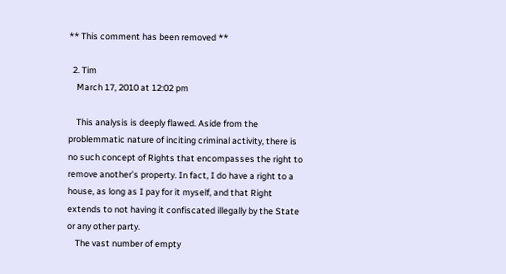** This comment has been removed **

  2. Tim
    March 17, 2010 at 12:02 pm

    This analysis is deeply flawed. Aside from the problemmatic nature of inciting criminal activity, there is no such concept of Rights that encompasses the right to remove another’s property. In fact, I do have a right to a house, as long as I pay for it myself, and that Right extends to not having it confiscated illegally by the State or any other party.
    The vast number of empty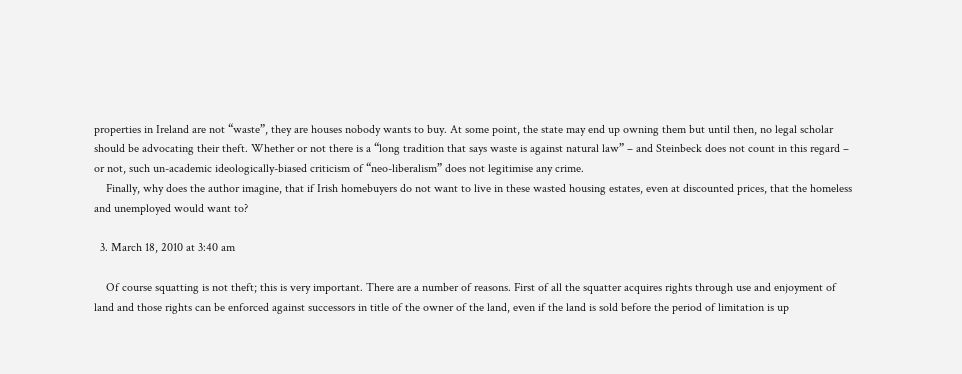properties in Ireland are not “waste”, they are houses nobody wants to buy. At some point, the state may end up owning them but until then, no legal scholar should be advocating their theft. Whether or not there is a “long tradition that says waste is against natural law” – and Steinbeck does not count in this regard – or not, such un-academic ideologically-biased criticism of “neo-liberalism” does not legitimise any crime.
    Finally, why does the author imagine, that if Irish homebuyers do not want to live in these wasted housing estates, even at discounted prices, that the homeless and unemployed would want to?

  3. March 18, 2010 at 3:40 am

    Of course squatting is not theft; this is very important. There are a number of reasons. First of all the squatter acquires rights through use and enjoyment of land and those rights can be enforced against successors in title of the owner of the land, even if the land is sold before the period of limitation is up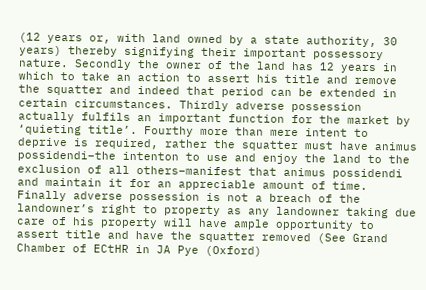(12 years or, with land owned by a state authority, 30 years) thereby signifying their important possessory nature. Secondly the owner of the land has 12 years in which to take an action to assert his title and remove the squatter and indeed that period can be extended in certain circumstances. Thirdly adverse possession actually fulfils an important function for the market by ‘quieting title’. Fourthy more than mere intent to deprive is required, rather the squatter must have animus possidendi–the intenton to use and enjoy the land to the exclusion of all others–manifest that animus possidendi and maintain it for an appreciable amount of time. Finally adverse possession is not a breach of the landowner’s right to property as any landowner taking due care of his property will have ample opportunity to assert title and have the squatter removed (See Grand Chamber of ECtHR in JA Pye (Oxford)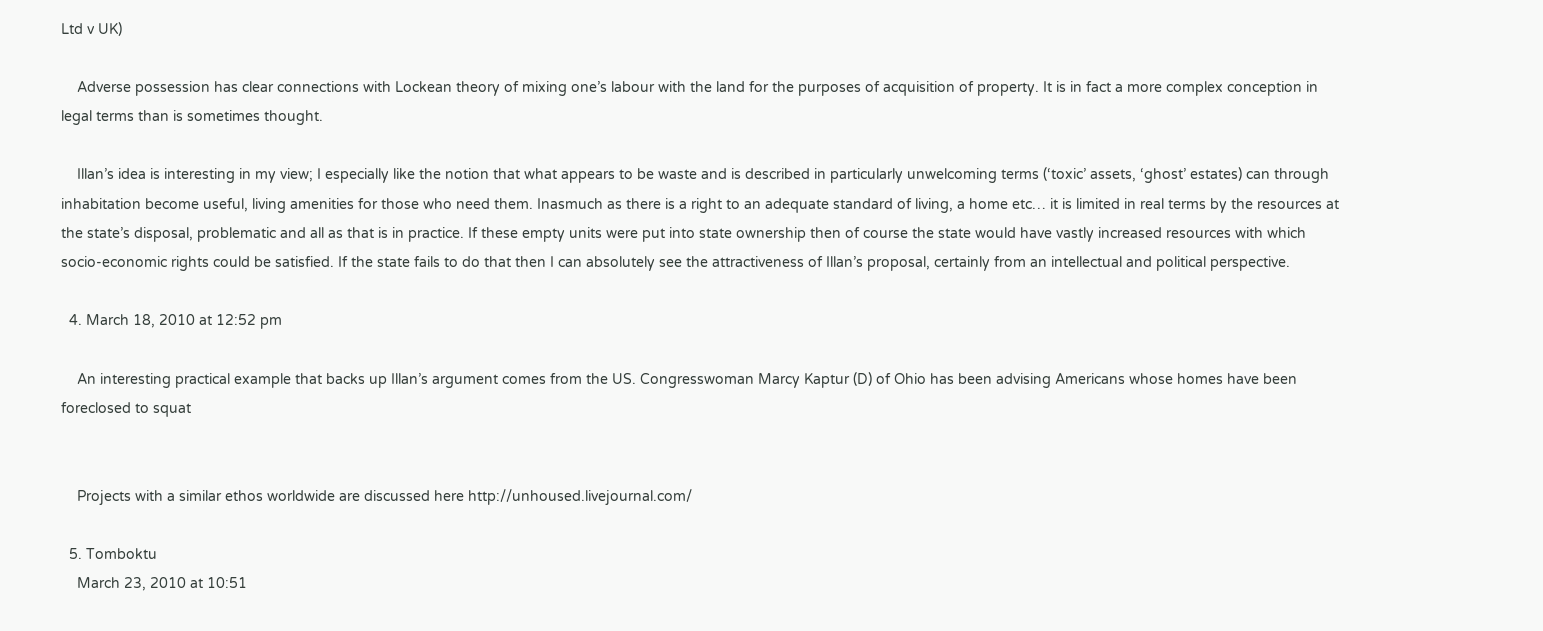Ltd v UK)

    Adverse possession has clear connections with Lockean theory of mixing one’s labour with the land for the purposes of acquisition of property. It is in fact a more complex conception in legal terms than is sometimes thought.

    Illan’s idea is interesting in my view; I especially like the notion that what appears to be waste and is described in particularly unwelcoming terms (‘toxic’ assets, ‘ghost’ estates) can through inhabitation become useful, living amenities for those who need them. Inasmuch as there is a right to an adequate standard of living, a home etc… it is limited in real terms by the resources at the state’s disposal, problematic and all as that is in practice. If these empty units were put into state ownership then of course the state would have vastly increased resources with which socio-economic rights could be satisfied. If the state fails to do that then I can absolutely see the attractiveness of Illan’s proposal, certainly from an intellectual and political perspective.

  4. March 18, 2010 at 12:52 pm

    An interesting practical example that backs up Illan’s argument comes from the US. Congresswoman Marcy Kaptur (D) of Ohio has been advising Americans whose homes have been foreclosed to squat


    Projects with a similar ethos worldwide are discussed here http://unhoused.livejournal.com/

  5. Tomboktu
    March 23, 2010 at 10:51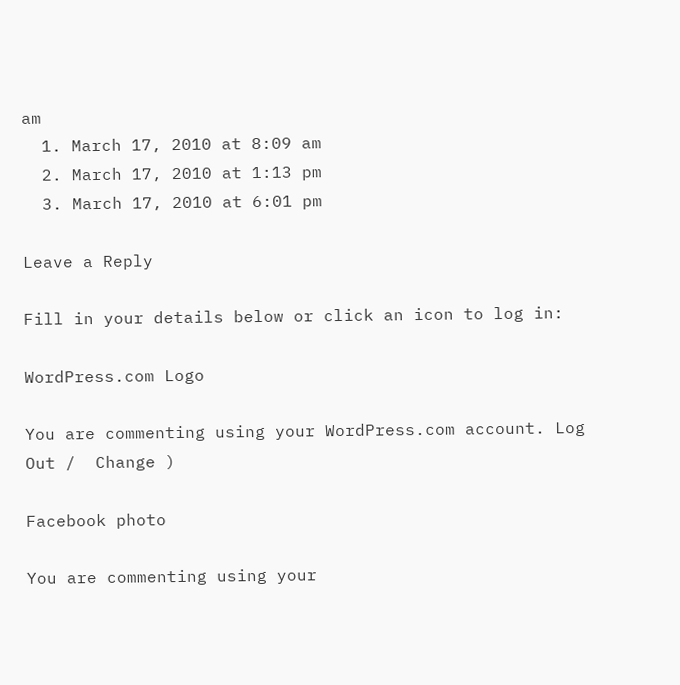am
  1. March 17, 2010 at 8:09 am
  2. March 17, 2010 at 1:13 pm
  3. March 17, 2010 at 6:01 pm

Leave a Reply

Fill in your details below or click an icon to log in:

WordPress.com Logo

You are commenting using your WordPress.com account. Log Out /  Change )

Facebook photo

You are commenting using your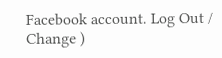Facebook account. Log Out /  Change )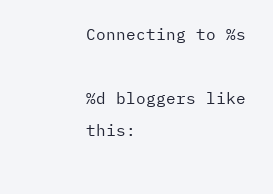Connecting to %s

%d bloggers like this: